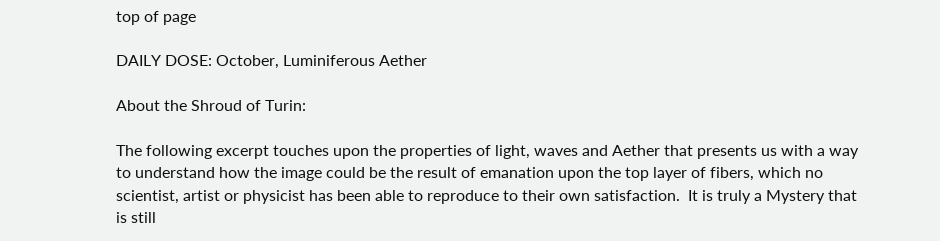top of page

DAILY DOSE: October, Luminiferous Aether

About the Shroud of Turin:

The following excerpt touches upon the properties of light, waves and Aether that presents us with a way to understand how the image could be the result of emanation upon the top layer of fibers, which no scientist, artist or physicist has been able to reproduce to their own satisfaction.  It is truly a Mystery that is still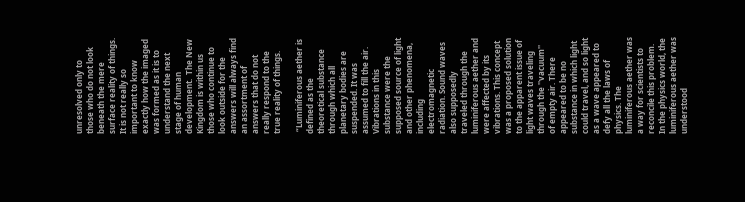unresolved only to those who do not look beneath the mere surface reality of things.   It is not really so important to know exactly how the imaged was formed as it is to understand the next stage of human development.  The New Kingdom is within us those who continue to look outside for the answers will always find an assortment of answers that do not really respond to the true reality of things.

 “Luminiferous aether is defined as the theoretical substance through which all planetary bodies are suspended. It was assumed to fill the air. Vibrations in this substance were the supposed source of light and other phenomena, including electromagnetic radiation. Sound waves also supposedly traveled through the luminiferous aether and were affected by its vibrations. This concept was a proposed solution to the apparent issue of light waves traveling through the ''vacuum'' of empty air. There appeared to be no substance in which light could travel, and so light as a wave appeared to defy all the laws of physics. The luminiferous aether was a way for scientists to reconcile this problem. In the physics world, the luminiferous aether was understood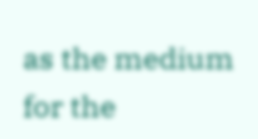as the medium for the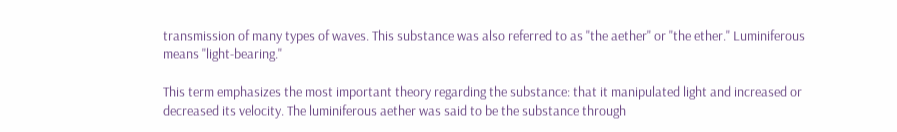transmission of many types of waves. This substance was also referred to as "the aether" or "the ether." Luminiferous means ''light-bearing.''

This term emphasizes the most important theory regarding the substance: that it manipulated light and increased or decreased its velocity. The luminiferous aether was said to be the substance through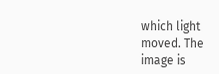which light moved. The image is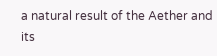a natural result of the Aether and its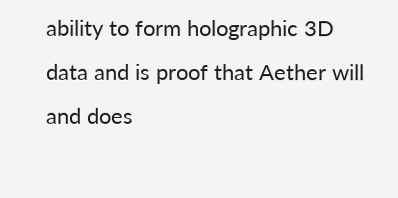ability to form holographic 3D data and is proof that Aether will and does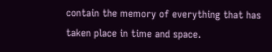contain the memory of everything that has taken place in time and space.